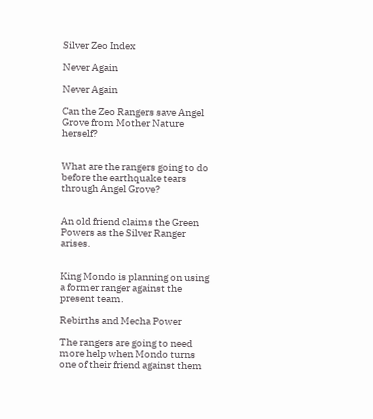Silver Zeo Index

Never Again

Never Again

Can the Zeo Rangers save Angel Grove from Mother Nature herself?


What are the rangers going to do before the earthquake tears through Angel Grove?


An old friend claims the Green Powers as the Silver Ranger arises.


King Mondo is planning on using a former ranger against the present team.

Rebirths and Mecha Power

The rangers are going to need more help when Mondo turns one of their friend against them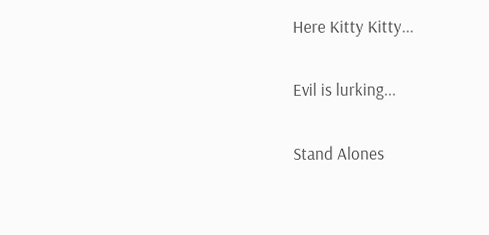Here Kitty Kitty...

Evil is lurking...

Stand Alones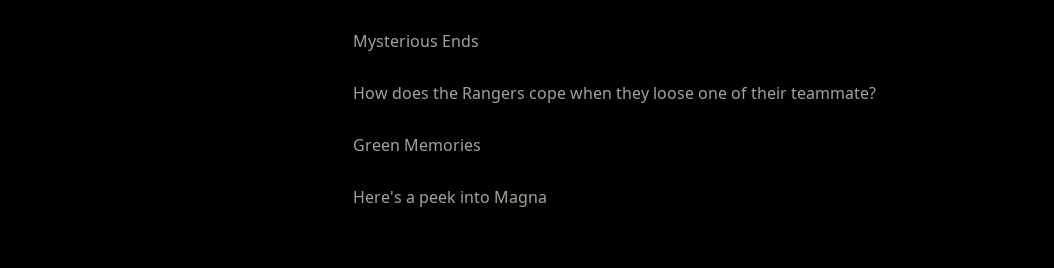Mysterious Ends

How does the Rangers cope when they loose one of their teammate?

Green Memories

Here's a peek into Magna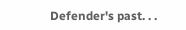Defender's past. . .